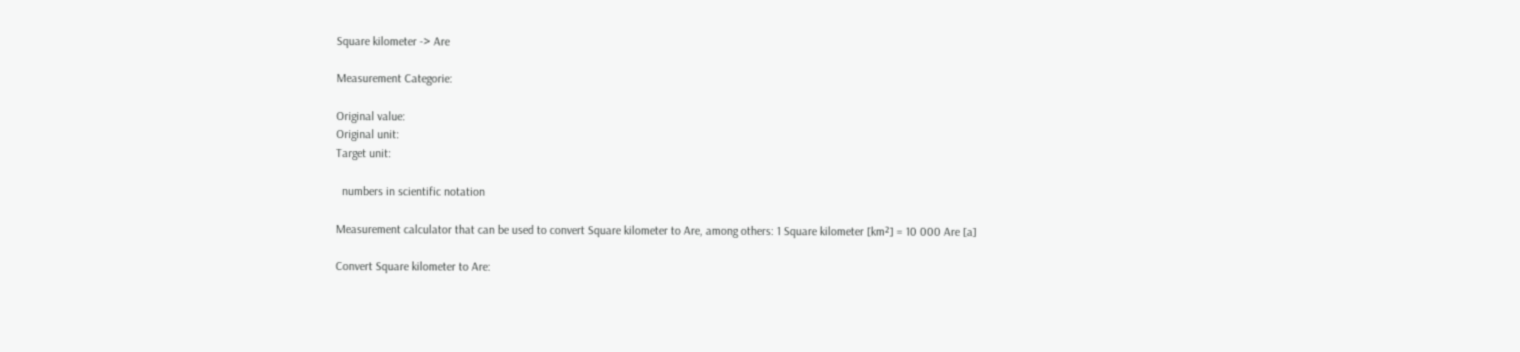Square kilometer -> Are

Measurement Categorie:

Original value:
Original unit:
Target unit:

  numbers in scientific notation

Measurement calculator that can be used to convert Square kilometer to Are, among others: 1 Square kilometer [km²] = 10 000 Are [a]

Convert Square kilometer to Are: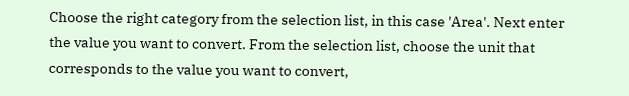Choose the right category from the selection list, in this case 'Area'. Next enter the value you want to convert. From the selection list, choose the unit that corresponds to the value you want to convert,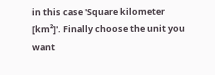in this case 'Square kilometer [km²]'. Finally choose the unit you want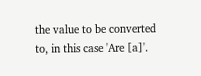the value to be converted to, in this case 'Are [a]'.